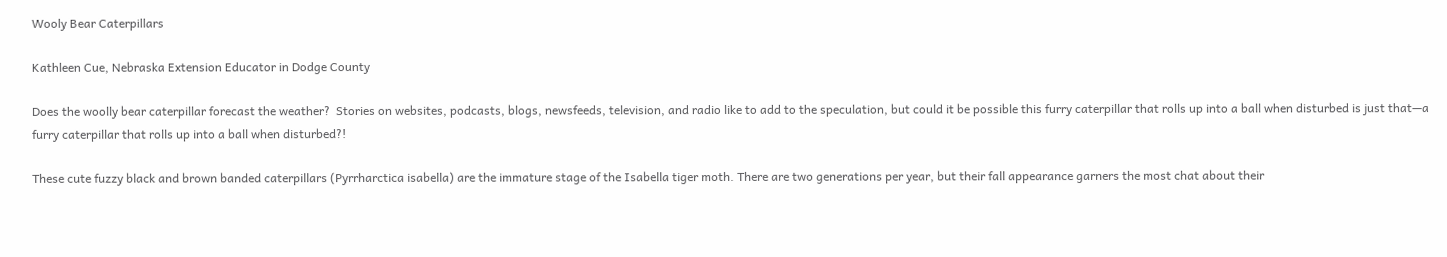Wooly Bear Caterpillars

Kathleen Cue, Nebraska Extension Educator in Dodge County

Does the woolly bear caterpillar forecast the weather?  Stories on websites, podcasts, blogs, newsfeeds, television, and radio like to add to the speculation, but could it be possible this furry caterpillar that rolls up into a ball when disturbed is just that—a furry caterpillar that rolls up into a ball when disturbed?!

These cute fuzzy black and brown banded caterpillars (Pyrrharctica isabella) are the immature stage of the Isabella tiger moth. There are two generations per year, but their fall appearance garners the most chat about their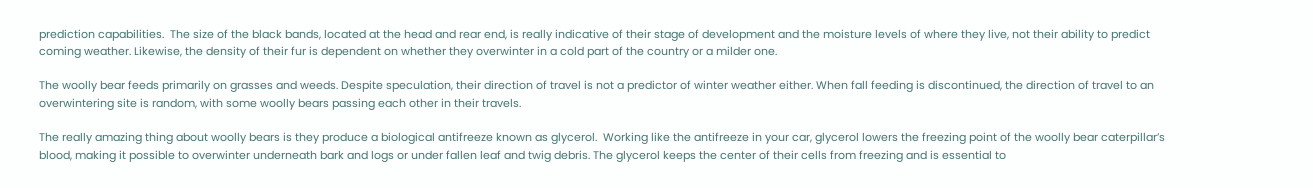prediction capabilities.  The size of the black bands, located at the head and rear end, is really indicative of their stage of development and the moisture levels of where they live, not their ability to predict coming weather. Likewise, the density of their fur is dependent on whether they overwinter in a cold part of the country or a milder one.

The woolly bear feeds primarily on grasses and weeds. Despite speculation, their direction of travel is not a predictor of winter weather either. When fall feeding is discontinued, the direction of travel to an overwintering site is random, with some woolly bears passing each other in their travels.

The really amazing thing about woolly bears is they produce a biological antifreeze known as glycerol.  Working like the antifreeze in your car, glycerol lowers the freezing point of the woolly bear caterpillar’s blood, making it possible to overwinter underneath bark and logs or under fallen leaf and twig debris. The glycerol keeps the center of their cells from freezing and is essential to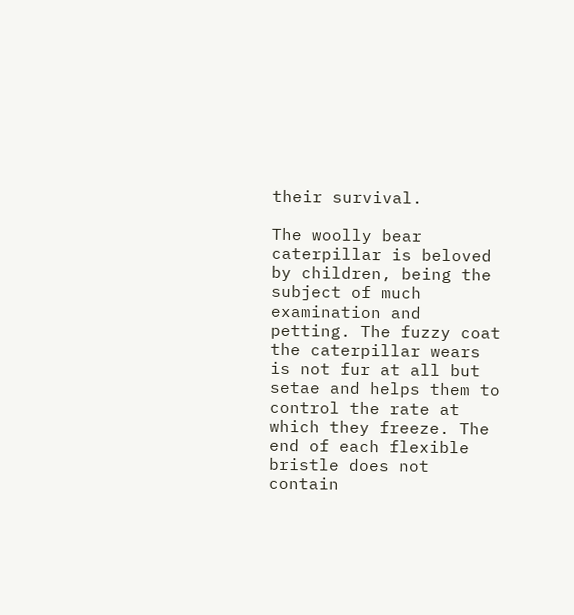their survival.

The woolly bear caterpillar is beloved by children, being the subject of much examination and petting. The fuzzy coat the caterpillar wears is not fur at all but setae and helps them to control the rate at which they freeze. The end of each flexible bristle does not contain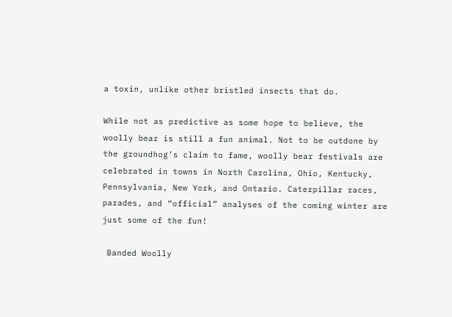a toxin, unlike other bristled insects that do.

While not as predictive as some hope to believe, the woolly bear is still a fun animal. Not to be outdone by the groundhog’s claim to fame, woolly bear festivals are celebrated in towns in North Carolina, Ohio, Kentucky, Pennsylvania, New York, and Ontario. Caterpillar races, parades, and “official” analyses of the coming winter are just some of the fun!

 Banded Woolly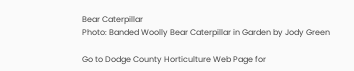Bear Caterpillar
Photo: Banded Woolly Bear Caterpillar in Garden by Jody Green

Go to Dodge County Horticulture Web Page for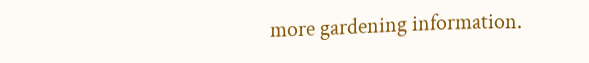more gardening information.